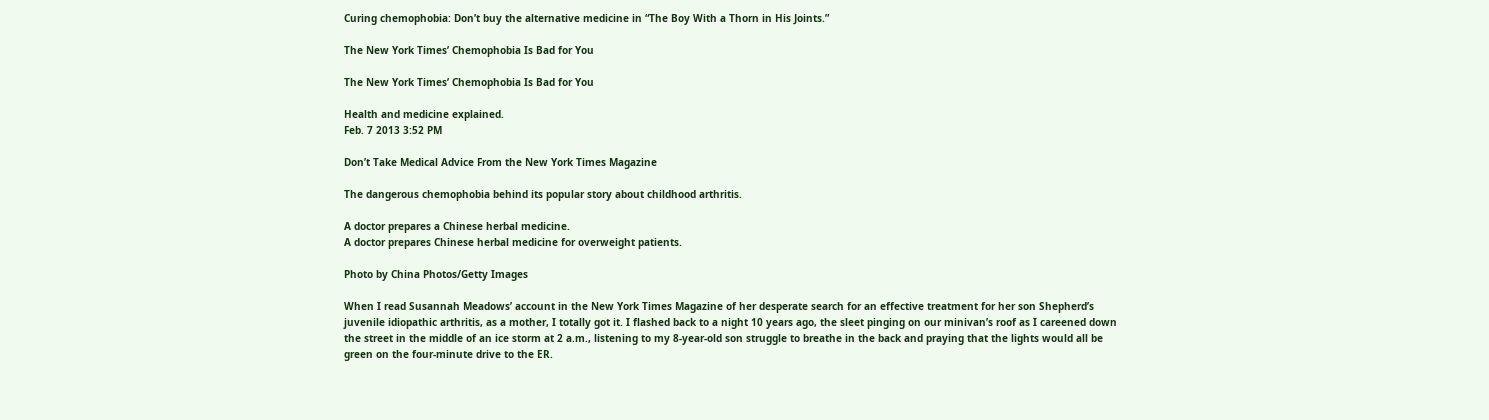Curing chemophobia: Don’t buy the alternative medicine in “The Boy With a Thorn in His Joints.”

The New York Times’ Chemophobia Is Bad for You

The New York Times’ Chemophobia Is Bad for You

Health and medicine explained.
Feb. 7 2013 3:52 PM

Don’t Take Medical Advice From the New York Times Magazine

The dangerous chemophobia behind its popular story about childhood arthritis.

A doctor prepares a Chinese herbal medicine.
A doctor prepares Chinese herbal medicine for overweight patients.

Photo by China Photos/Getty Images

When I read Susannah Meadows’ account in the New York Times Magazine of her desperate search for an effective treatment for her son Shepherd’s juvenile idiopathic arthritis, as a mother, I totally got it. I flashed back to a night 10 years ago, the sleet pinging on our minivan’s roof as I careened down the street in the middle of an ice storm at 2 a.m., listening to my 8-year-old son struggle to breathe in the back and praying that the lights would all be green on the four-minute drive to the ER.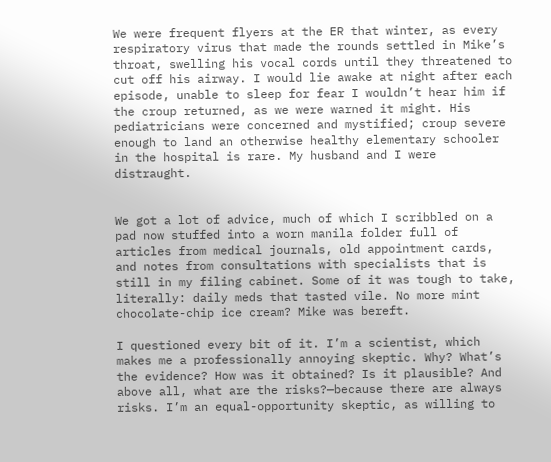We were frequent flyers at the ER that winter, as every respiratory virus that made the rounds settled in Mike’s throat, swelling his vocal cords until they threatened to cut off his airway. I would lie awake at night after each episode, unable to sleep for fear I wouldn’t hear him if the croup returned, as we were warned it might. His pediatricians were concerned and mystified; croup severe enough to land an otherwise healthy elementary schooler in the hospital is rare. My husband and I were distraught.


We got a lot of advice, much of which I scribbled on a pad now stuffed into a worn manila folder full of articles from medical journals, old appointment cards, and notes from consultations with specialists that is still in my filing cabinet. Some of it was tough to take, literally: daily meds that tasted vile. No more mint chocolate-chip ice cream? Mike was bereft.

I questioned every bit of it. I’m a scientist, which makes me a professionally annoying skeptic. Why? What’s the evidence? How was it obtained? Is it plausible? And above all, what are the risks?—because there are always risks. I’m an equal-opportunity skeptic, as willing to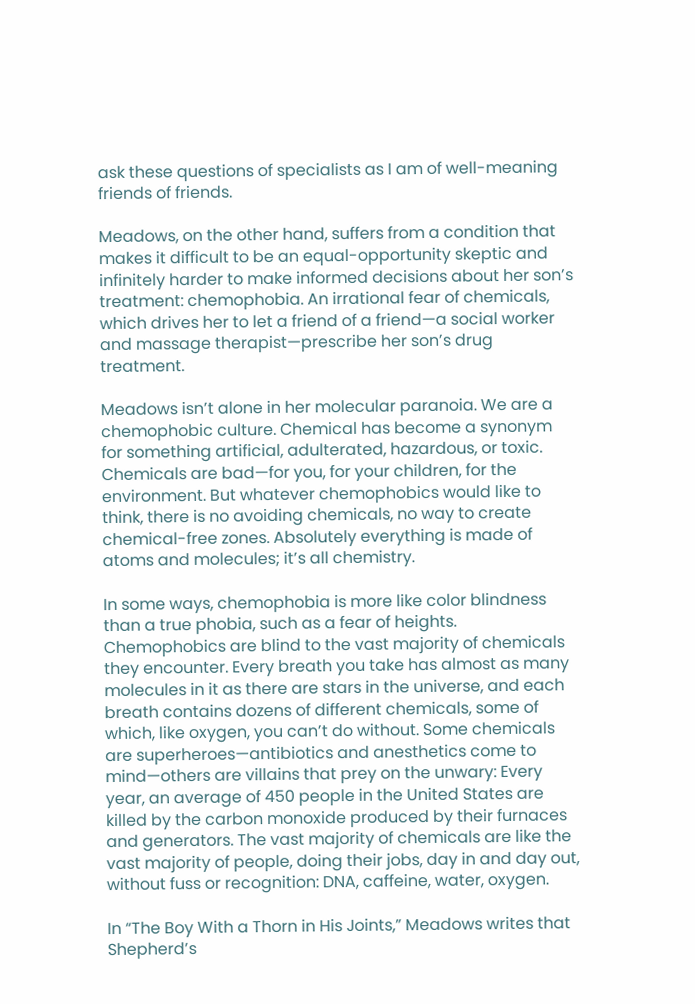ask these questions of specialists as I am of well-meaning friends of friends.

Meadows, on the other hand, suffers from a condition that makes it difficult to be an equal-opportunity skeptic and infinitely harder to make informed decisions about her son’s treatment: chemophobia. An irrational fear of chemicals, which drives her to let a friend of a friend—a social worker and massage therapist—prescribe her son’s drug treatment.

Meadows isn’t alone in her molecular paranoia. We are a chemophobic culture. Chemical has become a synonym for something artificial, adulterated, hazardous, or toxic. Chemicals are bad—for you, for your children, for the environment. But whatever chemophobics would like to think, there is no avoiding chemicals, no way to create chemical-free zones. Absolutely everything is made of atoms and molecules; it’s all chemistry.

In some ways, chemophobia is more like color blindness than a true phobia, such as a fear of heights. Chemophobics are blind to the vast majority of chemicals they encounter. Every breath you take has almost as many molecules in it as there are stars in the universe, and each breath contains dozens of different chemicals, some of which, like oxygen, you can’t do without. Some chemicals are superheroes—antibiotics and anesthetics come to mind—others are villains that prey on the unwary: Every year, an average of 450 people in the United States are killed by the carbon monoxide produced by their furnaces and generators. The vast majority of chemicals are like the vast majority of people, doing their jobs, day in and day out, without fuss or recognition: DNA, caffeine, water, oxygen.

In “The Boy With a Thorn in His Joints,” Meadows writes that Shepherd’s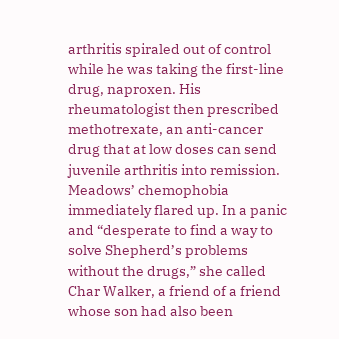arthritis spiraled out of control while he was taking the first-line drug, naproxen. His rheumatologist then prescribed methotrexate, an anti-cancer drug that at low doses can send juvenile arthritis into remission. Meadows’ chemophobia immediately flared up. In a panic and “desperate to find a way to solve Shepherd’s problems without the drugs,” she called Char Walker, a friend of a friend whose son had also been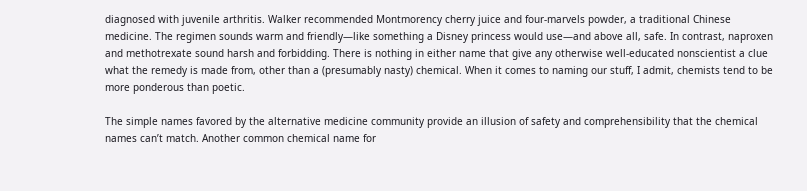diagnosed with juvenile arthritis. Walker recommended Montmorency cherry juice and four-marvels powder, a traditional Chinese medicine. The regimen sounds warm and friendly—like something a Disney princess would use—and above all, safe. In contrast, naproxen and methotrexate sound harsh and forbidding. There is nothing in either name that give any otherwise well-educated nonscientist a clue what the remedy is made from, other than a (presumably nasty) chemical. When it comes to naming our stuff, I admit, chemists tend to be more ponderous than poetic.

The simple names favored by the alternative medicine community provide an illusion of safety and comprehensibility that the chemical names can’t match. Another common chemical name for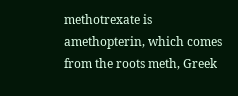methotrexate is amethopterin, which comes from the roots meth, Greek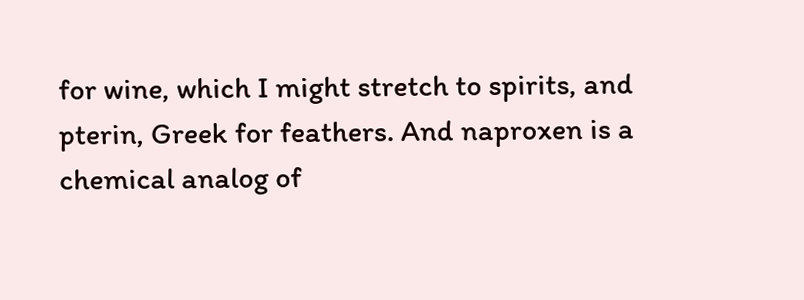for wine, which I might stretch to spirits, and pterin, Greek for feathers. And naproxen is a chemical analog of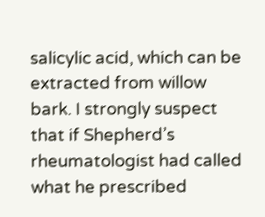salicylic acid, which can be extracted from willow bark. I strongly suspect that if Shepherd’s rheumatologist had called what he prescribed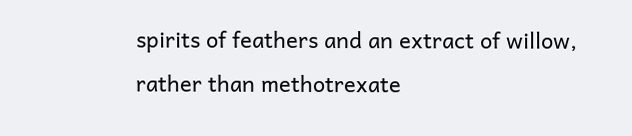spirits of feathers and an extract of willow, rather than methotrexate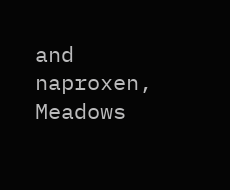and naproxen, Meadows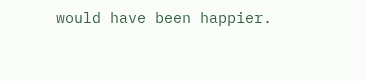would have been happier.